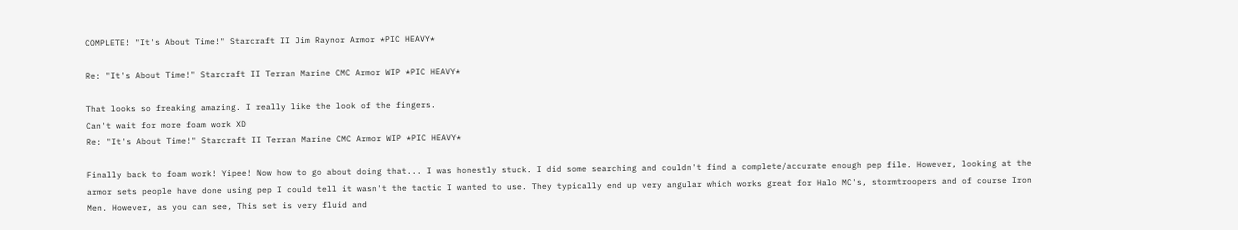COMPLETE! "It's About Time!" Starcraft II Jim Raynor Armor *PIC HEAVY*

Re: "It's About Time!" Starcraft II Terran Marine CMC Armor WIP *PIC HEAVY*

That looks so freaking amazing. I really like the look of the fingers.
Can't wait for more foam work XD
Re: "It's About Time!" Starcraft II Terran Marine CMC Armor WIP *PIC HEAVY*

Finally back to foam work! Yipee! Now how to go about doing that... I was honestly stuck. I did some searching and couldn't find a complete/accurate enough pep file. However, looking at the armor sets people have done using pep I could tell it wasn't the tactic I wanted to use. They typically end up very angular which works great for Halo MC's, stormtroopers and of course Iron Men. However, as you can see, This set is very fluid and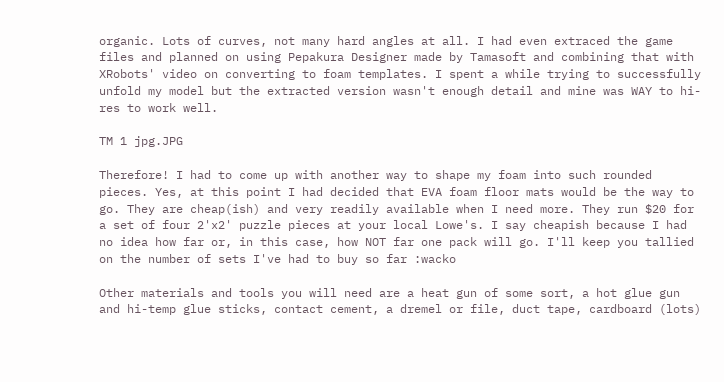organic. Lots of curves, not many hard angles at all. I had even extraced the game files and planned on using Pepakura Designer made by Tamasoft and combining that with XRobots' video on converting to foam templates. I spent a while trying to successfully unfold my model but the extracted version wasn't enough detail and mine was WAY to hi-res to work well.

TM 1 jpg.JPG

Therefore! I had to come up with another way to shape my foam into such rounded pieces. Yes, at this point I had decided that EVA foam floor mats would be the way to go. They are cheap(ish) and very readily available when I need more. They run $20 for a set of four 2'x2' puzzle pieces at your local Lowe's. I say cheapish because I had no idea how far or, in this case, how NOT far one pack will go. I'll keep you tallied on the number of sets I've had to buy so far :wacko

Other materials and tools you will need are a heat gun of some sort, a hot glue gun and hi-temp glue sticks, contact cement, a dremel or file, duct tape, cardboard (lots)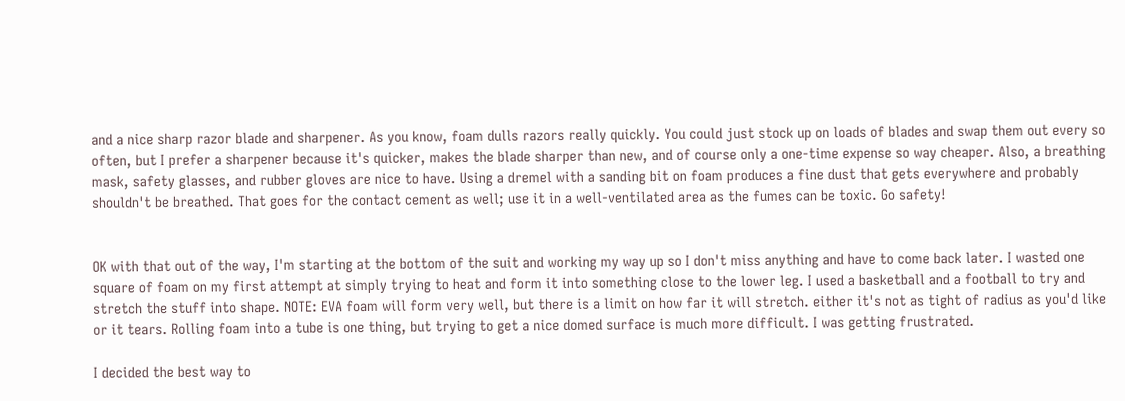and a nice sharp razor blade and sharpener. As you know, foam dulls razors really quickly. You could just stock up on loads of blades and swap them out every so often, but I prefer a sharpener because it's quicker, makes the blade sharper than new, and of course only a one-time expense so way cheaper. Also, a breathing mask, safety glasses, and rubber gloves are nice to have. Using a dremel with a sanding bit on foam produces a fine dust that gets everywhere and probably shouldn't be breathed. That goes for the contact cement as well; use it in a well-ventilated area as the fumes can be toxic. Go safety!


OK with that out of the way, I'm starting at the bottom of the suit and working my way up so I don't miss anything and have to come back later. I wasted one square of foam on my first attempt at simply trying to heat and form it into something close to the lower leg. I used a basketball and a football to try and stretch the stuff into shape. NOTE: EVA foam will form very well, but there is a limit on how far it will stretch. either it's not as tight of radius as you'd like or it tears. Rolling foam into a tube is one thing, but trying to get a nice domed surface is much more difficult. I was getting frustrated.

I decided the best way to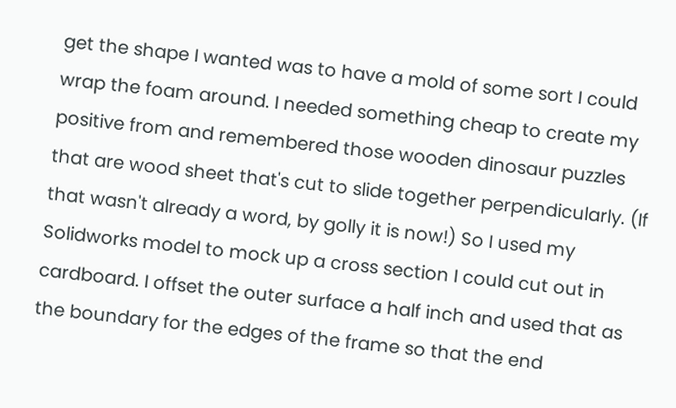get the shape I wanted was to have a mold of some sort I could wrap the foam around. I needed something cheap to create my positive from and remembered those wooden dinosaur puzzles that are wood sheet that's cut to slide together perpendicularly. (If that wasn't already a word, by golly it is now!) So I used my Solidworks model to mock up a cross section I could cut out in cardboard. I offset the outer surface a half inch and used that as the boundary for the edges of the frame so that the end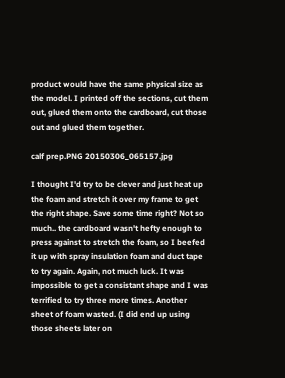product would have the same physical size as the model. I printed off the sections, cut them out, glued them onto the cardboard, cut those out and glued them together.

calf prep.PNG 20150306_065157.jpg

I thought I'd try to be clever and just heat up the foam and stretch it over my frame to get the right shape. Save some time right? Not so much.. the cardboard wasn't hefty enough to press against to stretch the foam, so I beefed it up with spray insulation foam and duct tape to try again. Again, not much luck. It was impossible to get a consistant shape and I was terrified to try three more times. Another sheet of foam wasted. (I did end up using those sheets later on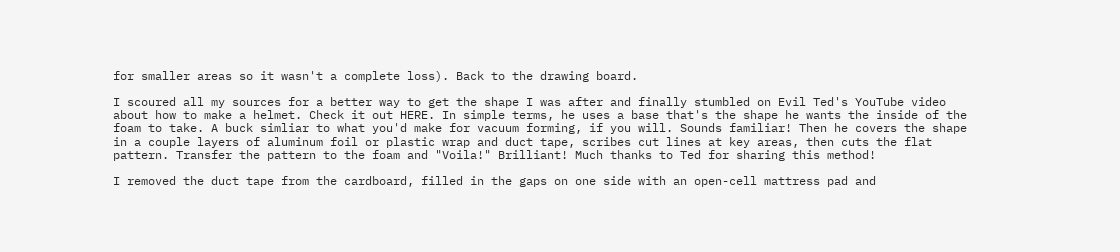for smaller areas so it wasn't a complete loss). Back to the drawing board.

I scoured all my sources for a better way to get the shape I was after and finally stumbled on Evil Ted's YouTube video about how to make a helmet. Check it out HERE. In simple terms, he uses a base that's the shape he wants the inside of the foam to take. A buck simliar to what you'd make for vacuum forming, if you will. Sounds familiar! Then he covers the shape in a couple layers of aluminum foil or plastic wrap and duct tape, scribes cut lines at key areas, then cuts the flat pattern. Transfer the pattern to the foam and "Voila!" Brilliant! Much thanks to Ted for sharing this method!

I removed the duct tape from the cardboard, filled in the gaps on one side with an open-cell mattress pad and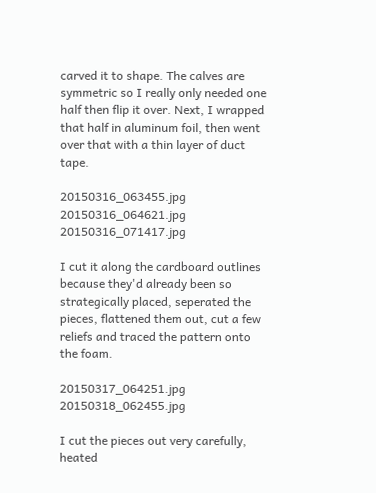carved it to shape. The calves are symmetric so I really only needed one half then flip it over. Next, I wrapped that half in aluminum foil, then went over that with a thin layer of duct tape.

20150316_063455.jpg 20150316_064621.jpg 20150316_071417.jpg

I cut it along the cardboard outlines because they'd already been so strategically placed, seperated the pieces, flattened them out, cut a few reliefs and traced the pattern onto the foam.

20150317_064251.jpg 20150318_062455.jpg

I cut the pieces out very carefully, heated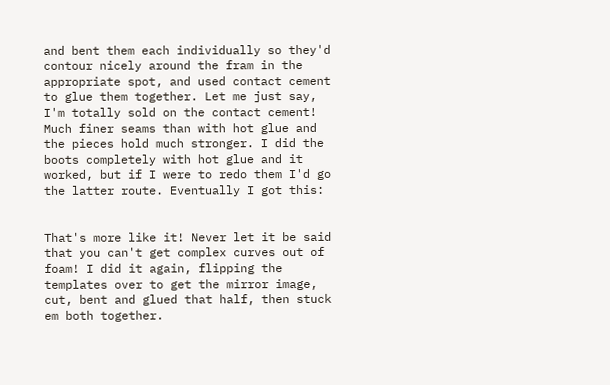and bent them each individually so they'd contour nicely around the fram in the appropriate spot, and used contact cement to glue them together. Let me just say, I'm totally sold on the contact cement! Much finer seams than with hot glue and the pieces hold much stronger. I did the boots completely with hot glue and it worked, but if I were to redo them I'd go the latter route. Eventually I got this:


That's more like it! Never let it be said that you can't get complex curves out of foam! I did it again, flipping the templates over to get the mirror image, cut, bent and glued that half, then stuck em both together.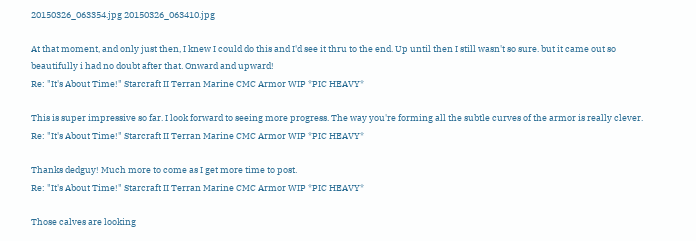20150326_063354.jpg 20150326_063410.jpg

At that moment, and only just then, I knew I could do this and I'd see it thru to the end. Up until then I still wasn't so sure. but it came out so beautifully i had no doubt after that. Onward and upward!
Re: "It's About Time!" Starcraft II Terran Marine CMC Armor WIP *PIC HEAVY*

This is super impressive so far. I look forward to seeing more progress. The way you're forming all the subtle curves of the armor is really clever.
Re: "It's About Time!" Starcraft II Terran Marine CMC Armor WIP *PIC HEAVY*

Thanks dedguy! Much more to come as I get more time to post.
Re: "It's About Time!" Starcraft II Terran Marine CMC Armor WIP *PIC HEAVY*

Those calves are looking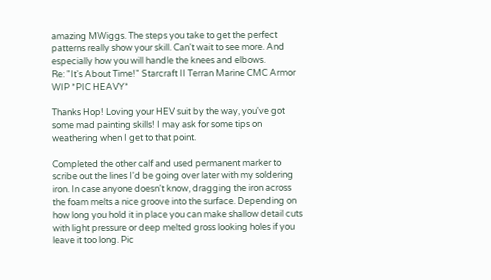amazing MWiggs. The steps you take to get the perfect patterns really show your skill. Can't wait to see more. And especially how you will handle the knees and elbows.
Re: "It's About Time!" Starcraft II Terran Marine CMC Armor WIP *PIC HEAVY*

Thanks Hop! Loving your HEV suit by the way, you've got some mad painting skills! I may ask for some tips on weathering when I get to that point.

Completed the other calf and used permanent marker to scribe out the lines I'd be going over later with my soldering iron. In case anyone doesn't know, dragging the iron across the foam melts a nice groove into the surface. Depending on how long you hold it in place you can make shallow detail cuts with light pressure or deep melted gross looking holes if you leave it too long. Pic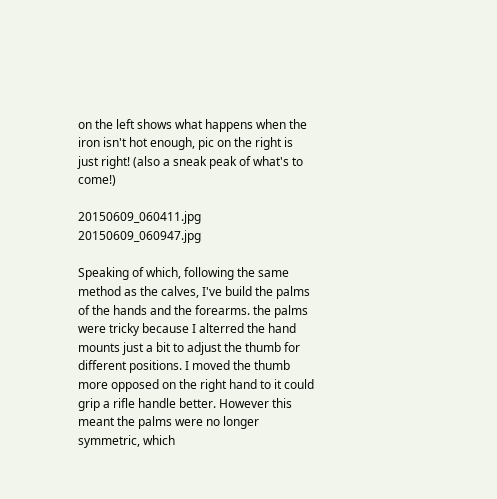on the left shows what happens when the iron isn't hot enough, pic on the right is just right! (also a sneak peak of what's to come!)

20150609_060411.jpg 20150609_060947.jpg

Speaking of which, following the same method as the calves, I've build the palms of the hands and the forearms. the palms were tricky because I alterred the hand mounts just a bit to adjust the thumb for different positions. I moved the thumb more opposed on the right hand to it could grip a rifle handle better. However this meant the palms were no longer symmetric, which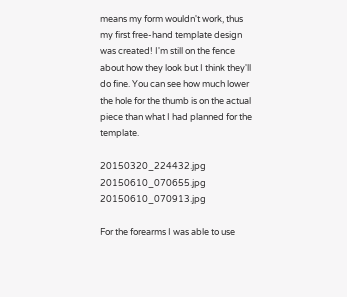means my form wouldn't work, thus my first free-hand template design was created! I'm still on the fence about how they look but I think they'll do fine. You can see how much lower the hole for the thumb is on the actual piece than what I had planned for the template.

20150320_224432.jpg 20150610_070655.jpg 20150610_070913.jpg

For the forearms I was able to use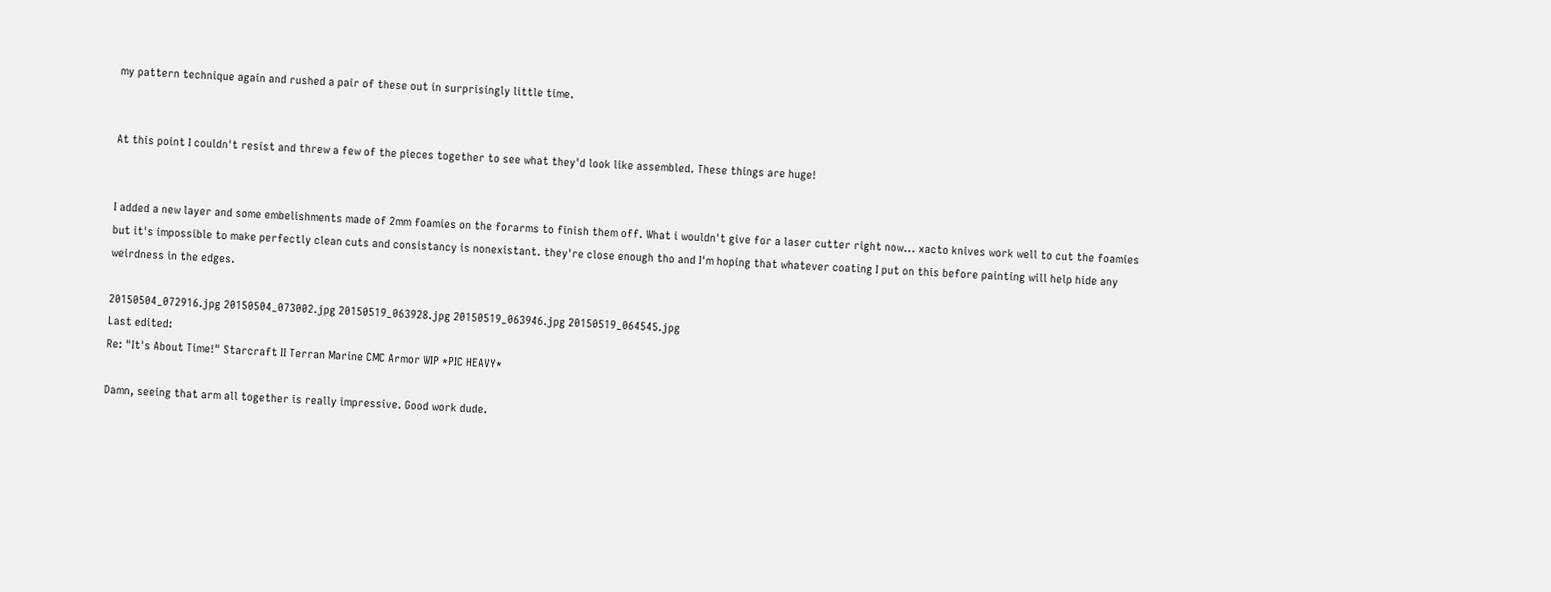my pattern technique again and rushed a pair of these out in surprisingly little time.


At this point I couldn't resist and threw a few of the pieces together to see what they'd look like assembled. These things are huge!


I added a new layer and some embelishments made of 2mm foamies on the forarms to finish them off. What i wouldn't give for a laser cutter right now... xacto knives work well to cut the foamies but it's impossible to make perfectly clean cuts and consistancy is nonexistant. they're close enough tho and I'm hoping that whatever coating I put on this before painting will help hide any weirdness in the edges.

20150504_072916.jpg 20150504_073002.jpg 20150519_063928.jpg 20150519_063946.jpg 20150519_064545.jpg
Last edited:
Re: "It's About Time!" Starcraft II Terran Marine CMC Armor WIP *PIC HEAVY*

Damn, seeing that arm all together is really impressive. Good work dude.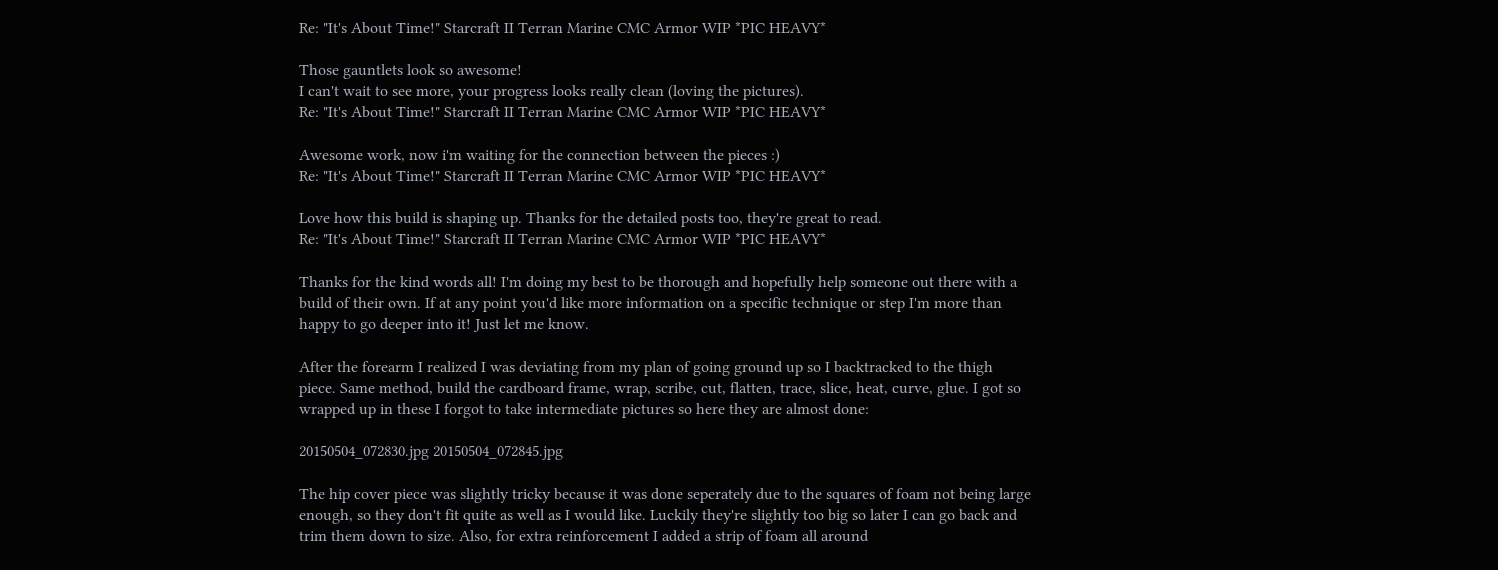Re: "It's About Time!" Starcraft II Terran Marine CMC Armor WIP *PIC HEAVY*

Those gauntlets look so awesome!
I can't wait to see more, your progress looks really clean (loving the pictures).
Re: "It's About Time!" Starcraft II Terran Marine CMC Armor WIP *PIC HEAVY*

Awesome work, now i'm waiting for the connection between the pieces :)
Re: "It's About Time!" Starcraft II Terran Marine CMC Armor WIP *PIC HEAVY*

Love how this build is shaping up. Thanks for the detailed posts too, they're great to read.
Re: "It's About Time!" Starcraft II Terran Marine CMC Armor WIP *PIC HEAVY*

Thanks for the kind words all! I'm doing my best to be thorough and hopefully help someone out there with a build of their own. If at any point you'd like more information on a specific technique or step I'm more than happy to go deeper into it! Just let me know.

After the forearm I realized I was deviating from my plan of going ground up so I backtracked to the thigh piece. Same method, build the cardboard frame, wrap, scribe, cut, flatten, trace, slice, heat, curve, glue. I got so wrapped up in these I forgot to take intermediate pictures so here they are almost done:

20150504_072830.jpg 20150504_072845.jpg

The hip cover piece was slightly tricky because it was done seperately due to the squares of foam not being large enough, so they don't fit quite as well as I would like. Luckily they're slightly too big so later I can go back and trim them down to size. Also, for extra reinforcement I added a strip of foam all around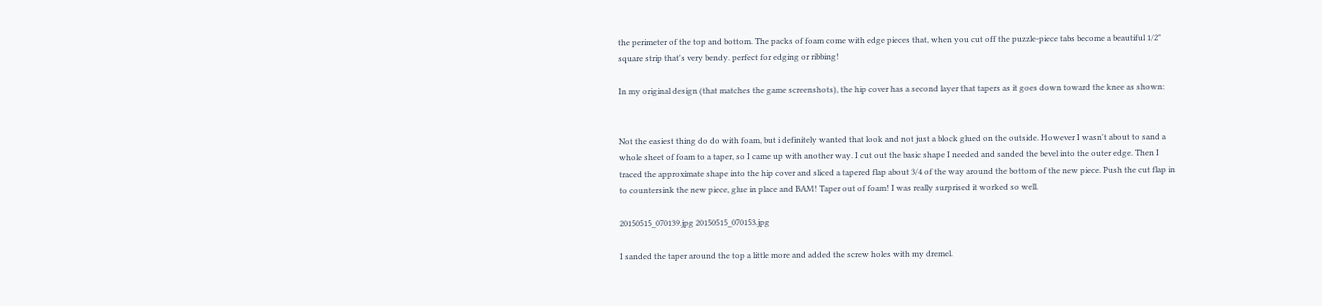the perimeter of the top and bottom. The packs of foam come with edge pieces that, when you cut off the puzzle-piece tabs become a beautiful 1/2" square strip that's very bendy. perfect for edging or ribbing!

In my original design (that matches the game screenshots), the hip cover has a second layer that tapers as it goes down toward the knee as shown:


Not the easiest thing do do with foam, but i definitely wanted that look and not just a block glued on the outside. However I wasn't about to sand a whole sheet of foam to a taper, so I came up with another way. I cut out the basic shape I needed and sanded the bevel into the outer edge. Then I traced the approximate shape into the hip cover and sliced a tapered flap about 3/4 of the way around the bottom of the new piece. Push the cut flap in to countersink the new piece, glue in place and BAM! Taper out of foam! I was really surprised it worked so well.

20150515_070139.jpg 20150515_070153.jpg

I sanded the taper around the top a little more and added the screw holes with my dremel.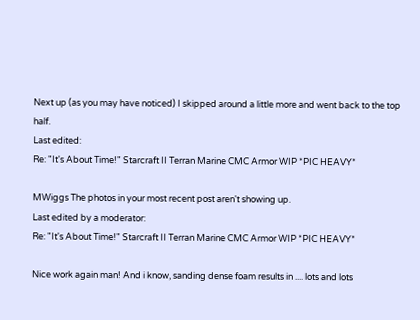Next up (as you may have noticed) I skipped around a little more and went back to the top half.
Last edited:
Re: "It's About Time!" Starcraft II Terran Marine CMC Armor WIP *PIC HEAVY*

MWiggs The photos in your most recent post aren't showing up.
Last edited by a moderator:
Re: "It's About Time!" Starcraft II Terran Marine CMC Armor WIP *PIC HEAVY*

Nice work again man! And i know, sanding dense foam results in .... lots and lots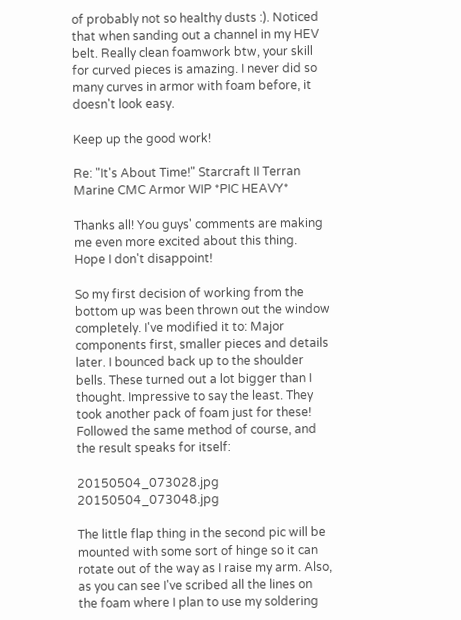of probably not so healthy dusts :). Noticed that when sanding out a channel in my HEV belt. Really clean foamwork btw, your skill for curved pieces is amazing. I never did so many curves in armor with foam before, it doesn't look easy.

Keep up the good work!

Re: "It's About Time!" Starcraft II Terran Marine CMC Armor WIP *PIC HEAVY*

Thanks all! You guys' comments are making me even more excited about this thing. Hope I don't disappoint!

So my first decision of working from the bottom up was been thrown out the window completely. I've modified it to: Major components first, smaller pieces and details later. I bounced back up to the shoulder bells. These turned out a lot bigger than I thought. Impressive to say the least. They took another pack of foam just for these! Followed the same method of course, and the result speaks for itself:

20150504_073028.jpg 20150504_073048.jpg

The little flap thing in the second pic will be mounted with some sort of hinge so it can rotate out of the way as I raise my arm. Also, as you can see I've scribed all the lines on the foam where I plan to use my soldering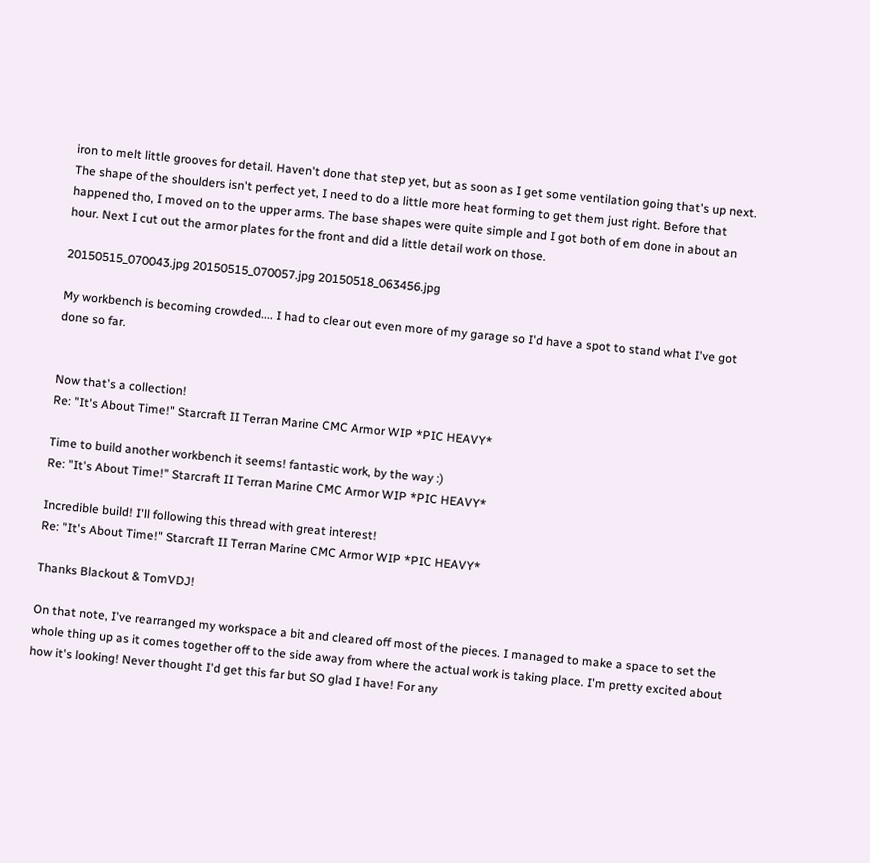iron to melt little grooves for detail. Haven't done that step yet, but as soon as I get some ventilation going that's up next. The shape of the shoulders isn't perfect yet, I need to do a little more heat forming to get them just right. Before that happened tho, I moved on to the upper arms. The base shapes were quite simple and I got both of em done in about an hour. Next I cut out the armor plates for the front and did a little detail work on those.

20150515_070043.jpg 20150515_070057.jpg 20150518_063456.jpg

My workbench is becoming crowded.... I had to clear out even more of my garage so I'd have a spot to stand what I've got done so far.


Now that's a collection!
Re: "It's About Time!" Starcraft II Terran Marine CMC Armor WIP *PIC HEAVY*

Time to build another workbench it seems! fantastic work, by the way :)
Re: "It's About Time!" Starcraft II Terran Marine CMC Armor WIP *PIC HEAVY*

Incredible build! I'll following this thread with great interest!
Re: "It's About Time!" Starcraft II Terran Marine CMC Armor WIP *PIC HEAVY*

Thanks Blackout & TomVDJ!

On that note, I've rearranged my workspace a bit and cleared off most of the pieces. I managed to make a space to set the whole thing up as it comes together off to the side away from where the actual work is taking place. I'm pretty excited about how it's looking! Never thought I'd get this far but SO glad I have! For any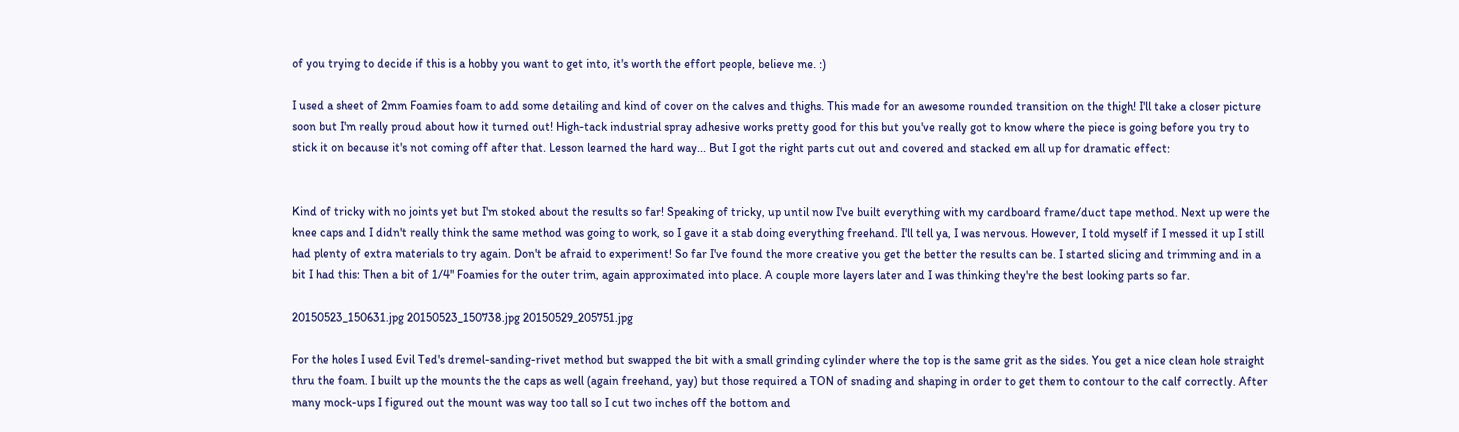of you trying to decide if this is a hobby you want to get into, it's worth the effort people, believe me. :)

I used a sheet of 2mm Foamies foam to add some detailing and kind of cover on the calves and thighs. This made for an awesome rounded transition on the thigh! I'll take a closer picture soon but I'm really proud about how it turned out! High-tack industrial spray adhesive works pretty good for this but you've really got to know where the piece is going before you try to stick it on because it's not coming off after that. Lesson learned the hard way... But I got the right parts cut out and covered and stacked em all up for dramatic effect:


Kind of tricky with no joints yet but I'm stoked about the results so far! Speaking of tricky, up until now I've built everything with my cardboard frame/duct tape method. Next up were the knee caps and I didn't really think the same method was going to work, so I gave it a stab doing everything freehand. I'll tell ya, I was nervous. However, I told myself if I messed it up I still had plenty of extra materials to try again. Don't be afraid to experiment! So far I've found the more creative you get the better the results can be. I started slicing and trimming and in a bit I had this: Then a bit of 1/4" Foamies for the outer trim, again approximated into place. A couple more layers later and I was thinking they're the best looking parts so far.

20150523_150631.jpg 20150523_150738.jpg 20150529_205751.jpg

For the holes I used Evil Ted's dremel-sanding-rivet method but swapped the bit with a small grinding cylinder where the top is the same grit as the sides. You get a nice clean hole straight thru the foam. I built up the mounts the the caps as well (again freehand, yay) but those required a TON of snading and shaping in order to get them to contour to the calf correctly. After many mock-ups I figured out the mount was way too tall so I cut two inches off the bottom and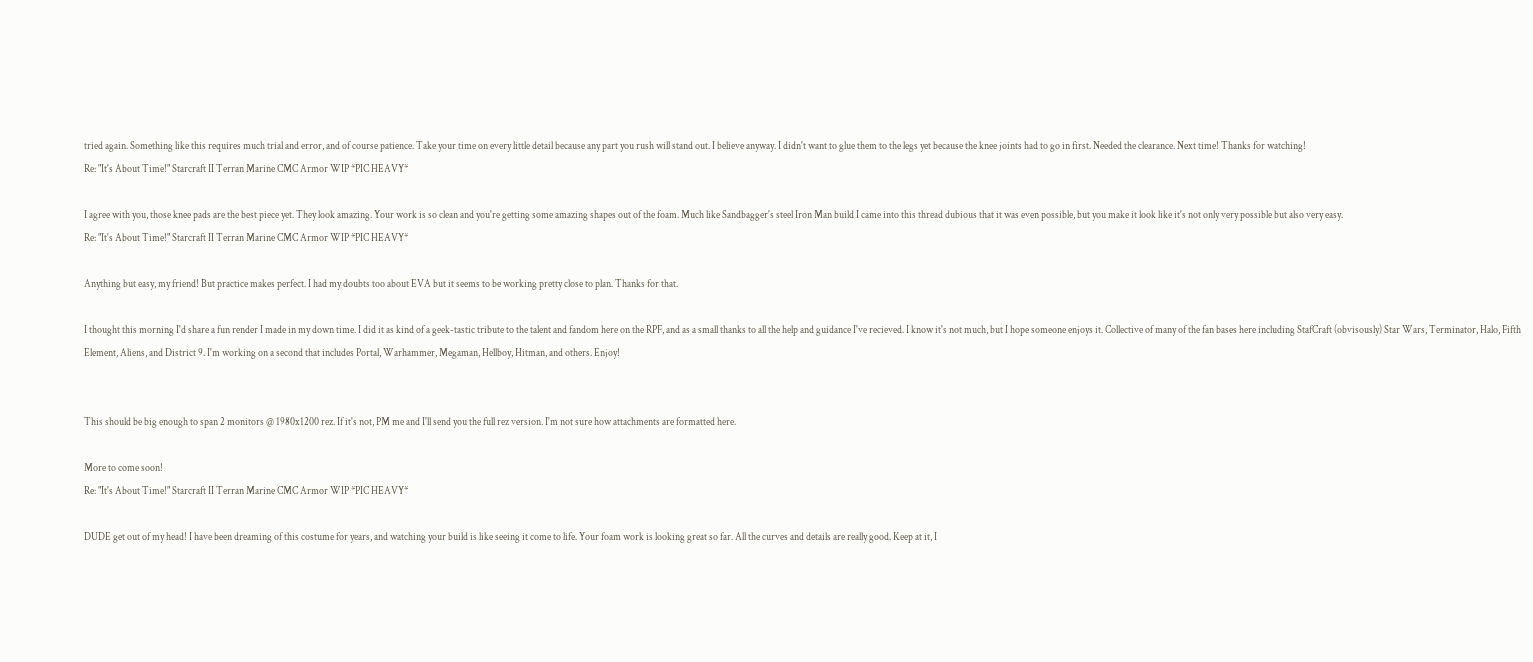tried again. Something like this requires much trial and error, and of course patience. Take your time on every little detail because any part you rush will stand out. I believe anyway. I didn't want to glue them to the legs yet because the knee joints had to go in first. Needed the clearance. Next time! Thanks for watching!
Re: "It's About Time!" Starcraft II Terran Marine CMC Armor WIP *PIC HEAVY*

I agree with you, those knee pads are the best piece yet. They look amazing. Your work is so clean and you're getting some amazing shapes out of the foam. Much like Sandbagger's steel Iron Man build I came into this thread dubious that it was even possible, but you make it look like it's not only very possible but also very easy.
Re: "It's About Time!" Starcraft II Terran Marine CMC Armor WIP *PIC HEAVY*

Anything but easy, my friend! But practice makes perfect. I had my doubts too about EVA but it seems to be working pretty close to plan. Thanks for that.

I thought this morning I'd share a fun render I made in my down time. I did it as kind of a geek-tastic tribute to the talent and fandom here on the RPF, and as a small thanks to all the help and guidance I've recieved. I know it's not much, but I hope someone enjoys it. Collective of many of the fan bases here including StafCraft (obvisously) Star Wars, Terminator, Halo, Fifth Element, Aliens, and District 9. I'm working on a second that includes Portal, Warhammer, Megaman, Hellboy, Hitman, and others. Enjoy!


This should be big enough to span 2 monitors @ 1980x1200 rez. If it's not, PM me and I'll send you the full rez version. I'm not sure how attachments are formatted here.

More to come soon!
Re: "It's About Time!" Starcraft II Terran Marine CMC Armor WIP *PIC HEAVY*

DUDE get out of my head! I have been dreaming of this costume for years, and watching your build is like seeing it come to life. Your foam work is looking great so far. All the curves and details are really good. Keep at it, I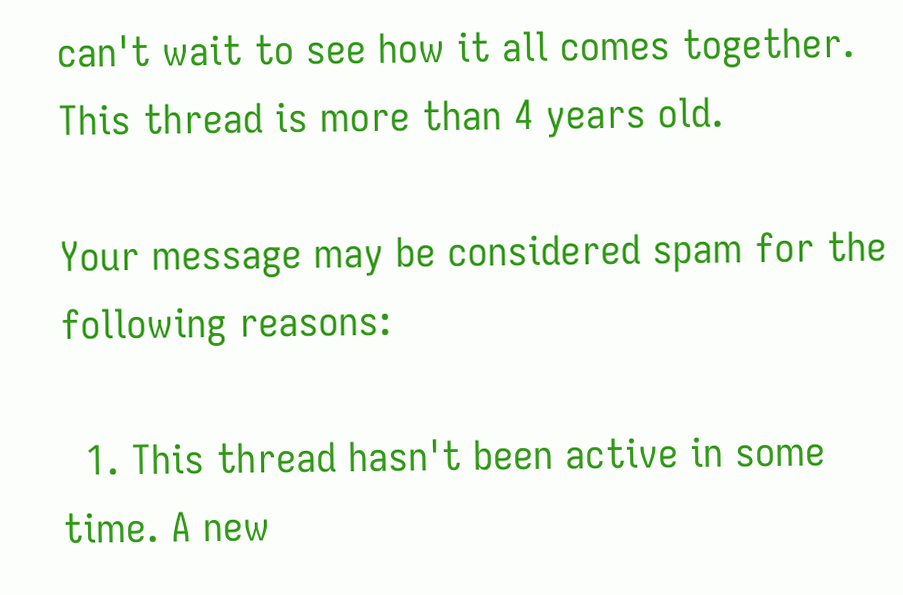can't wait to see how it all comes together.
This thread is more than 4 years old.

Your message may be considered spam for the following reasons:

  1. This thread hasn't been active in some time. A new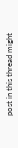post in this thread might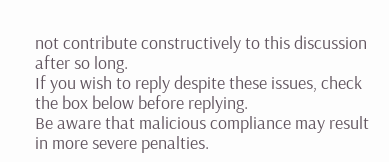not contribute constructively to this discussion after so long.
If you wish to reply despite these issues, check the box below before replying.
Be aware that malicious compliance may result in more severe penalties.